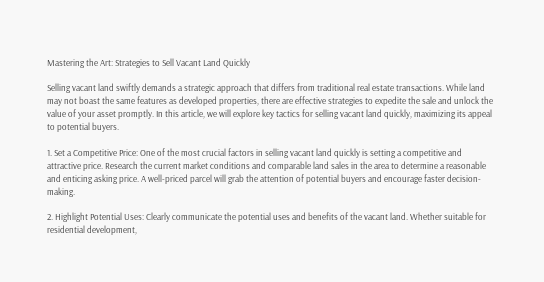Mastering the Art: Strategies to Sell Vacant Land Quickly

Selling vacant land swiftly demands a strategic approach that differs from traditional real estate transactions. While land may not boast the same features as developed properties, there are effective strategies to expedite the sale and unlock the value of your asset promptly. In this article, we will explore key tactics for selling vacant land quickly, maximizing its appeal to potential buyers.

1. Set a Competitive Price: One of the most crucial factors in selling vacant land quickly is setting a competitive and attractive price. Research the current market conditions and comparable land sales in the area to determine a reasonable and enticing asking price. A well-priced parcel will grab the attention of potential buyers and encourage faster decision-making.

2. Highlight Potential Uses: Clearly communicate the potential uses and benefits of the vacant land. Whether suitable for residential development,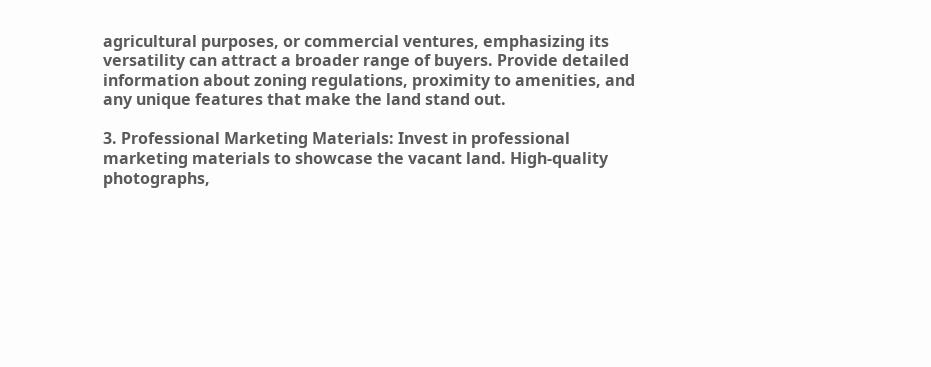agricultural purposes, or commercial ventures, emphasizing its versatility can attract a broader range of buyers. Provide detailed information about zoning regulations, proximity to amenities, and any unique features that make the land stand out.

3. Professional Marketing Materials: Invest in professional marketing materials to showcase the vacant land. High-quality photographs,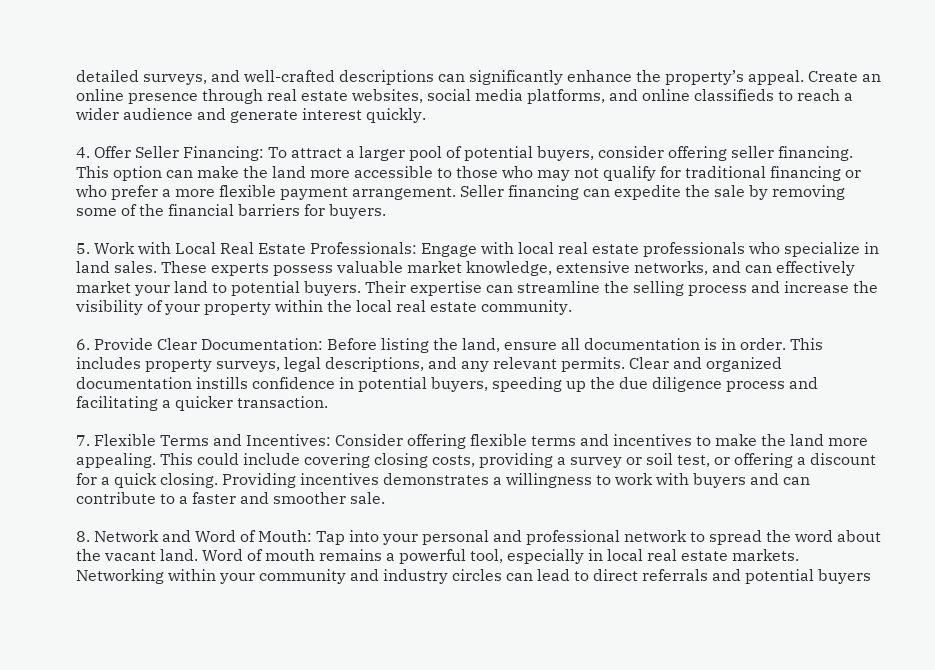detailed surveys, and well-crafted descriptions can significantly enhance the property’s appeal. Create an online presence through real estate websites, social media platforms, and online classifieds to reach a wider audience and generate interest quickly.

4. Offer Seller Financing: To attract a larger pool of potential buyers, consider offering seller financing. This option can make the land more accessible to those who may not qualify for traditional financing or who prefer a more flexible payment arrangement. Seller financing can expedite the sale by removing some of the financial barriers for buyers.

5. Work with Local Real Estate Professionals: Engage with local real estate professionals who specialize in land sales. These experts possess valuable market knowledge, extensive networks, and can effectively market your land to potential buyers. Their expertise can streamline the selling process and increase the visibility of your property within the local real estate community.

6. Provide Clear Documentation: Before listing the land, ensure all documentation is in order. This includes property surveys, legal descriptions, and any relevant permits. Clear and organized documentation instills confidence in potential buyers, speeding up the due diligence process and facilitating a quicker transaction.

7. Flexible Terms and Incentives: Consider offering flexible terms and incentives to make the land more appealing. This could include covering closing costs, providing a survey or soil test, or offering a discount for a quick closing. Providing incentives demonstrates a willingness to work with buyers and can contribute to a faster and smoother sale.

8. Network and Word of Mouth: Tap into your personal and professional network to spread the word about the vacant land. Word of mouth remains a powerful tool, especially in local real estate markets. Networking within your community and industry circles can lead to direct referrals and potential buyers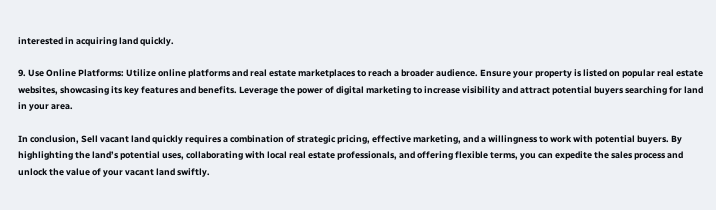interested in acquiring land quickly.

9. Use Online Platforms: Utilize online platforms and real estate marketplaces to reach a broader audience. Ensure your property is listed on popular real estate websites, showcasing its key features and benefits. Leverage the power of digital marketing to increase visibility and attract potential buyers searching for land in your area.

In conclusion, Sell vacant land quickly requires a combination of strategic pricing, effective marketing, and a willingness to work with potential buyers. By highlighting the land’s potential uses, collaborating with local real estate professionals, and offering flexible terms, you can expedite the sales process and unlock the value of your vacant land swiftly.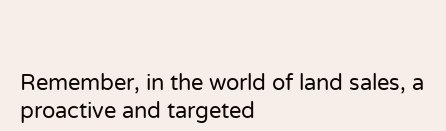Remember, in the world of land sales, a proactive and targeted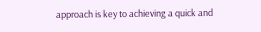approach is key to achieving a quick and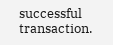successful transaction.